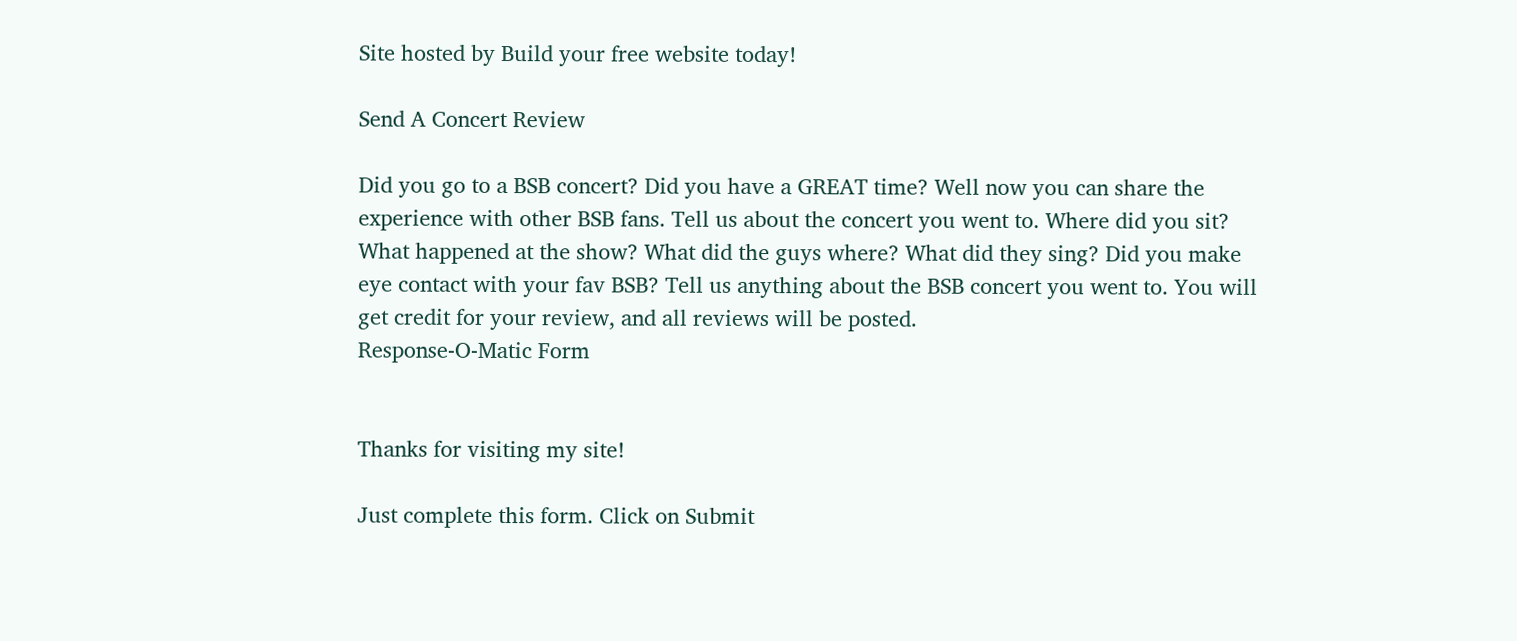Site hosted by Build your free website today!

Send A Concert Review

Did you go to a BSB concert? Did you have a GREAT time? Well now you can share the experience with other BSB fans. Tell us about the concert you went to. Where did you sit? What happened at the show? What did the guys where? What did they sing? Did you make eye contact with your fav BSB? Tell us anything about the BSB concert you went to. You will get credit for your review, and all reviews will be posted.
Response-O-Matic Form


Thanks for visiting my site!

Just complete this form. Click on Submit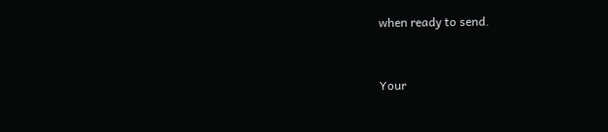when ready to send.


Your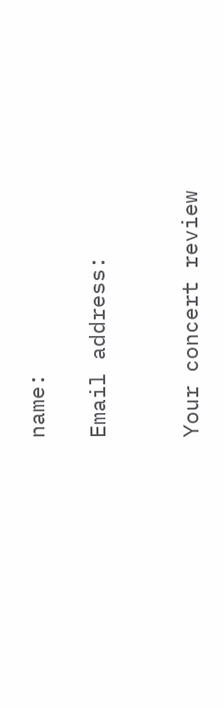name:

Email address:


Your concert review